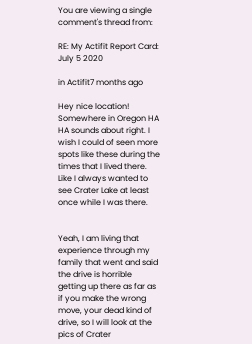You are viewing a single comment's thread from:

RE: My Actifit Report Card: July 5 2020

in Actifit7 months ago

Hey nice location! Somewhere in Oregon HA HA sounds about right. I wish I could of seen more spots like these during the times that I lived there. Like I always wanted to see Crater Lake at least once while I was there.


Yeah, I am living that experience through my family that went and said the drive is horrible getting up there as far as if you make the wrong move, your dead kind of drive, so I will look at the pics of Crater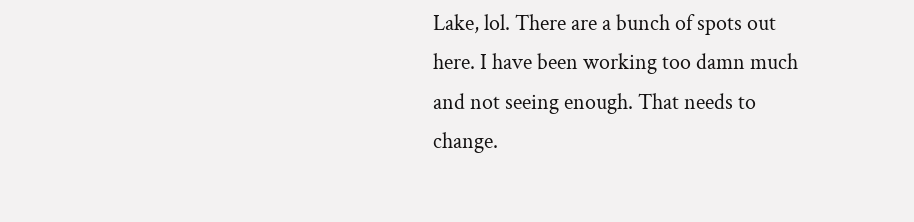Lake, lol. There are a bunch of spots out here. I have been working too damn much and not seeing enough. That needs to change.